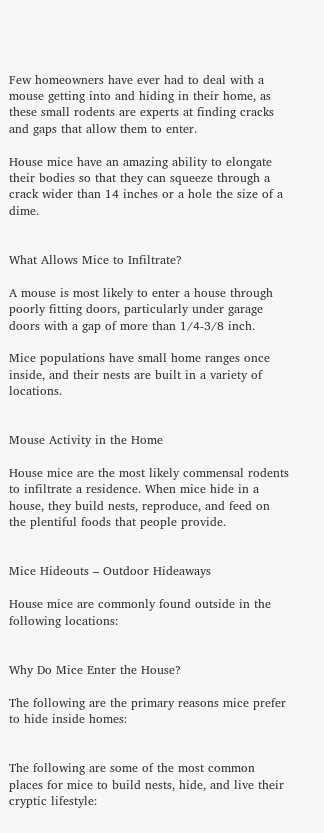Few homeowners have ever had to deal with a mouse getting into and hiding in their home, as these small rodents are experts at finding cracks and gaps that allow them to enter.

House mice have an amazing ability to elongate their bodies so that they can squeeze through a crack wider than 14 inches or a hole the size of a dime.


What Allows Mice to Infiltrate?

A mouse is most likely to enter a house through poorly fitting doors, particularly under garage doors with a gap of more than 1/4-3/8 inch.

Mice populations have small home ranges once inside, and their nests are built in a variety of locations.


Mouse Activity in the Home

House mice are the most likely commensal rodents to infiltrate a residence. When mice hide in a house, they build nests, reproduce, and feed on the plentiful foods that people provide.


Mice Hideouts – Outdoor Hideaways

House mice are commonly found outside in the following locations:


Why Do Mice Enter the House?

The following are the primary reasons mice prefer to hide inside homes:


The following are some of the most common places for mice to build nests, hide, and live their cryptic lifestyle: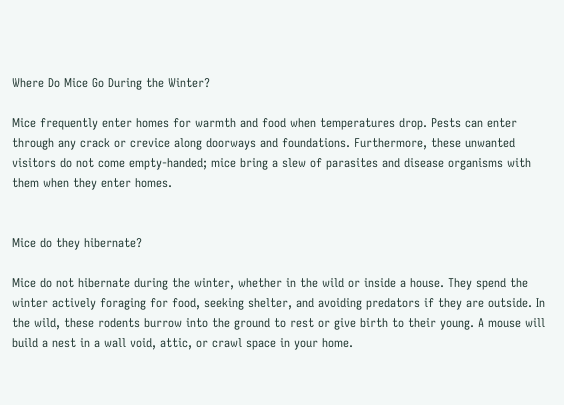Where Do Mice Go During the Winter?

Mice frequently enter homes for warmth and food when temperatures drop. Pests can enter through any crack or crevice along doorways and foundations. Furthermore, these unwanted visitors do not come empty-handed; mice bring a slew of parasites and disease organisms with them when they enter homes.


Mice do they hibernate?

Mice do not hibernate during the winter, whether in the wild or inside a house. They spend the winter actively foraging for food, seeking shelter, and avoiding predators if they are outside. In the wild, these rodents burrow into the ground to rest or give birth to their young. A mouse will build a nest in a wall void, attic, or crawl space in your home.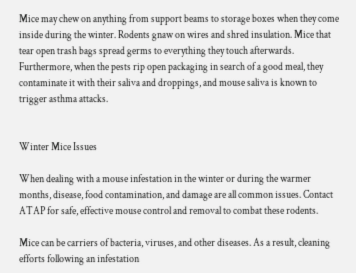Mice may chew on anything from support beams to storage boxes when they come inside during the winter. Rodents gnaw on wires and shred insulation. Mice that tear open trash bags spread germs to everything they touch afterwards. Furthermore, when the pests rip open packaging in search of a good meal, they contaminate it with their saliva and droppings, and mouse saliva is known to trigger asthma attacks.


Winter Mice Issues

When dealing with a mouse infestation in the winter or during the warmer months, disease, food contamination, and damage are all common issues. Contact ATAP for safe, effective mouse control and removal to combat these rodents.

Mice can be carriers of bacteria, viruses, and other diseases. As a result, cleaning efforts following an infestation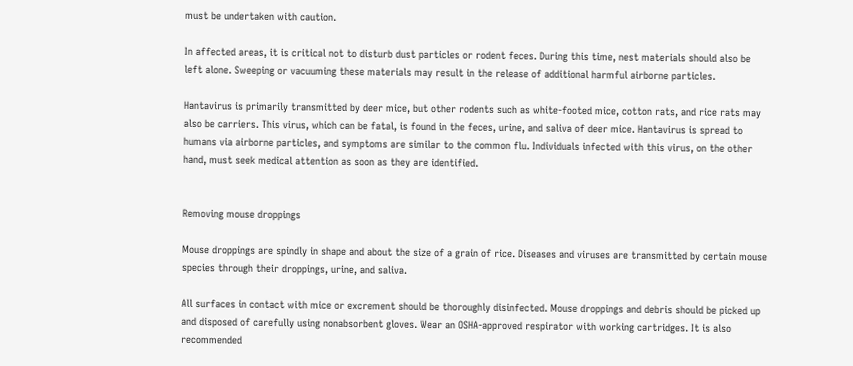must be undertaken with caution.

In affected areas, it is critical not to disturb dust particles or rodent feces. During this time, nest materials should also be left alone. Sweeping or vacuuming these materials may result in the release of additional harmful airborne particles.

Hantavirus is primarily transmitted by deer mice, but other rodents such as white-footed mice, cotton rats, and rice rats may also be carriers. This virus, which can be fatal, is found in the feces, urine, and saliva of deer mice. Hantavirus is spread to humans via airborne particles, and symptoms are similar to the common flu. Individuals infected with this virus, on the other hand, must seek medical attention as soon as they are identified.


Removing mouse droppings

Mouse droppings are spindly in shape and about the size of a grain of rice. Diseases and viruses are transmitted by certain mouse species through their droppings, urine, and saliva.

All surfaces in contact with mice or excrement should be thoroughly disinfected. Mouse droppings and debris should be picked up and disposed of carefully using nonabsorbent gloves. Wear an OSHA-approved respirator with working cartridges. It is also recommended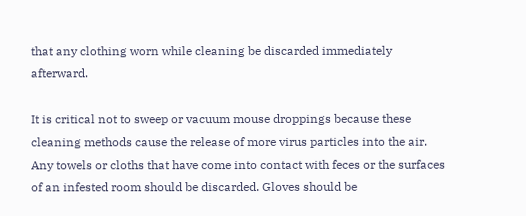that any clothing worn while cleaning be discarded immediately afterward.

It is critical not to sweep or vacuum mouse droppings because these cleaning methods cause the release of more virus particles into the air. Any towels or cloths that have come into contact with feces or the surfaces of an infested room should be discarded. Gloves should be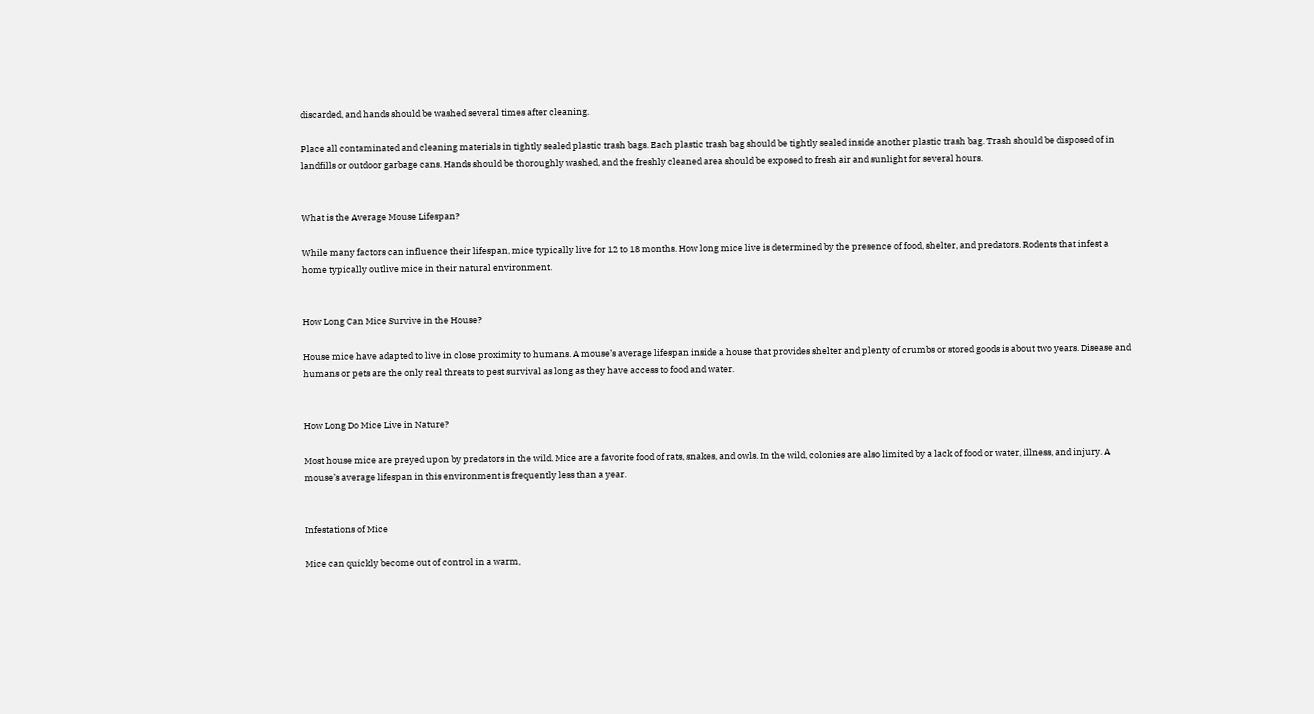discarded, and hands should be washed several times after cleaning.

Place all contaminated and cleaning materials in tightly sealed plastic trash bags. Each plastic trash bag should be tightly sealed inside another plastic trash bag. Trash should be disposed of in landfills or outdoor garbage cans. Hands should be thoroughly washed, and the freshly cleaned area should be exposed to fresh air and sunlight for several hours.


What is the Average Mouse Lifespan?

While many factors can influence their lifespan, mice typically live for 12 to 18 months. How long mice live is determined by the presence of food, shelter, and predators. Rodents that infest a home typically outlive mice in their natural environment.


How Long Can Mice Survive in the House?

House mice have adapted to live in close proximity to humans. A mouse’s average lifespan inside a house that provides shelter and plenty of crumbs or stored goods is about two years. Disease and humans or pets are the only real threats to pest survival as long as they have access to food and water.


How Long Do Mice Live in Nature?

Most house mice are preyed upon by predators in the wild. Mice are a favorite food of rats, snakes, and owls. In the wild, colonies are also limited by a lack of food or water, illness, and injury. A mouse’s average lifespan in this environment is frequently less than a year.


Infestations of Mice

Mice can quickly become out of control in a warm,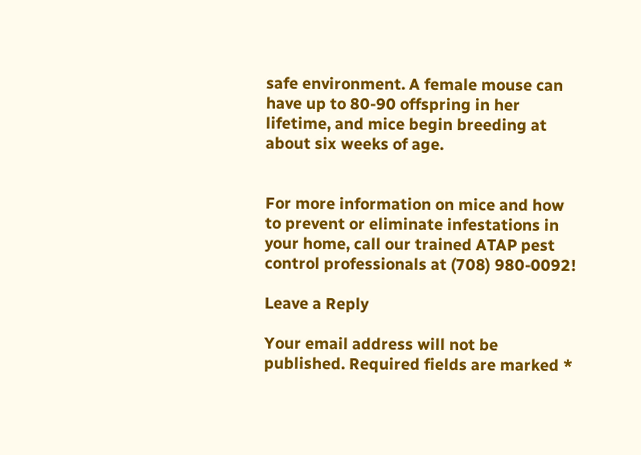safe environment. A female mouse can have up to 80-90 offspring in her lifetime, and mice begin breeding at about six weeks of age.


For more information on mice and how to prevent or eliminate infestations in your home, call our trained ATAP pest control professionals at (708) 980-0092!

Leave a Reply

Your email address will not be published. Required fields are marked *